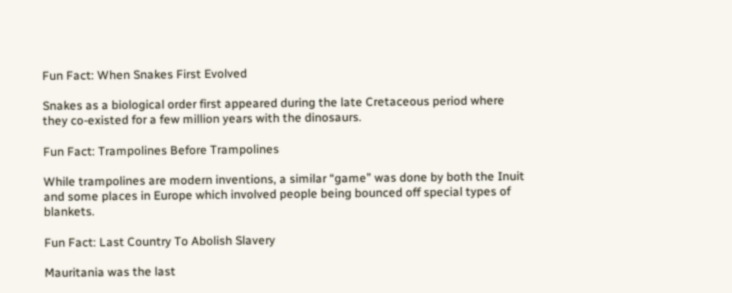Fun Fact: When Snakes First Evolved

Snakes as a biological order first appeared during the late Cretaceous period where they co-existed for a few million years with the dinosaurs.

Fun Fact: Trampolines Before Trampolines

While trampolines are modern inventions, a similar “game” was done by both the Inuit and some places in Europe which involved people being bounced off special types of blankets.

Fun Fact: Last Country To Abolish Slavery

Mauritania was the last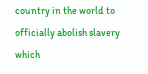country in the world to officially abolish slavery which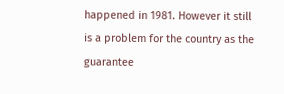happened in 1981. However it still is a problem for the country as the guarantee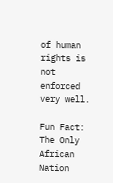of human rights is not enforced very well.

Fun Fact: The Only African Nation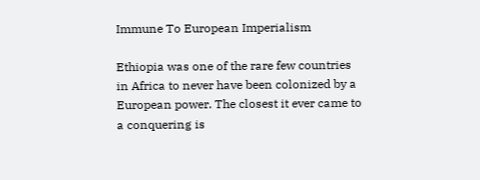Immune To European Imperialism

Ethiopia was one of the rare few countries in Africa to never have been colonized by a European power. The closest it ever came to a conquering is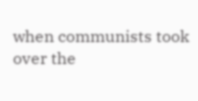when communists took over the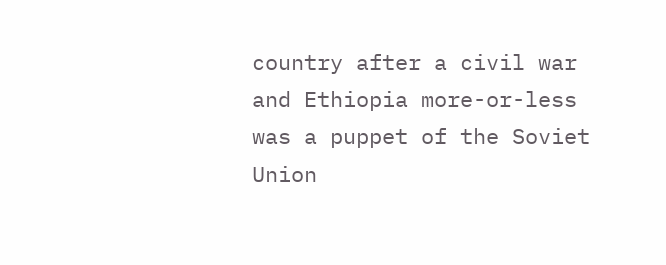country after a civil war and Ethiopia more-or-less was a puppet of the Soviet Union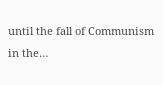until the fall of Communism in the…